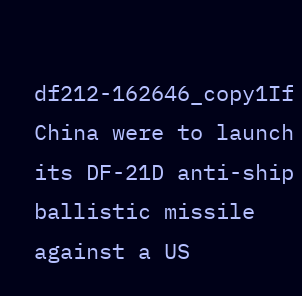df212-162646_copy1If China were to launch its DF-21D anti-ship ballistic missile against a US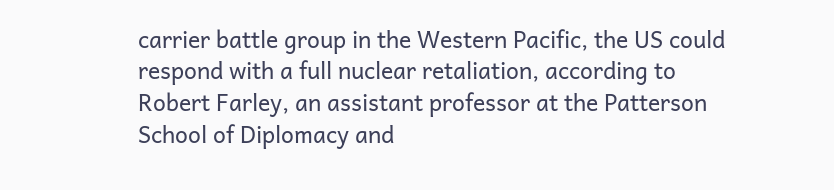carrier battle group in the Western Pacific, the US could respond with a full nuclear retaliation, according to Robert Farley, an assistant professor at the Patterson School of Diplomacy and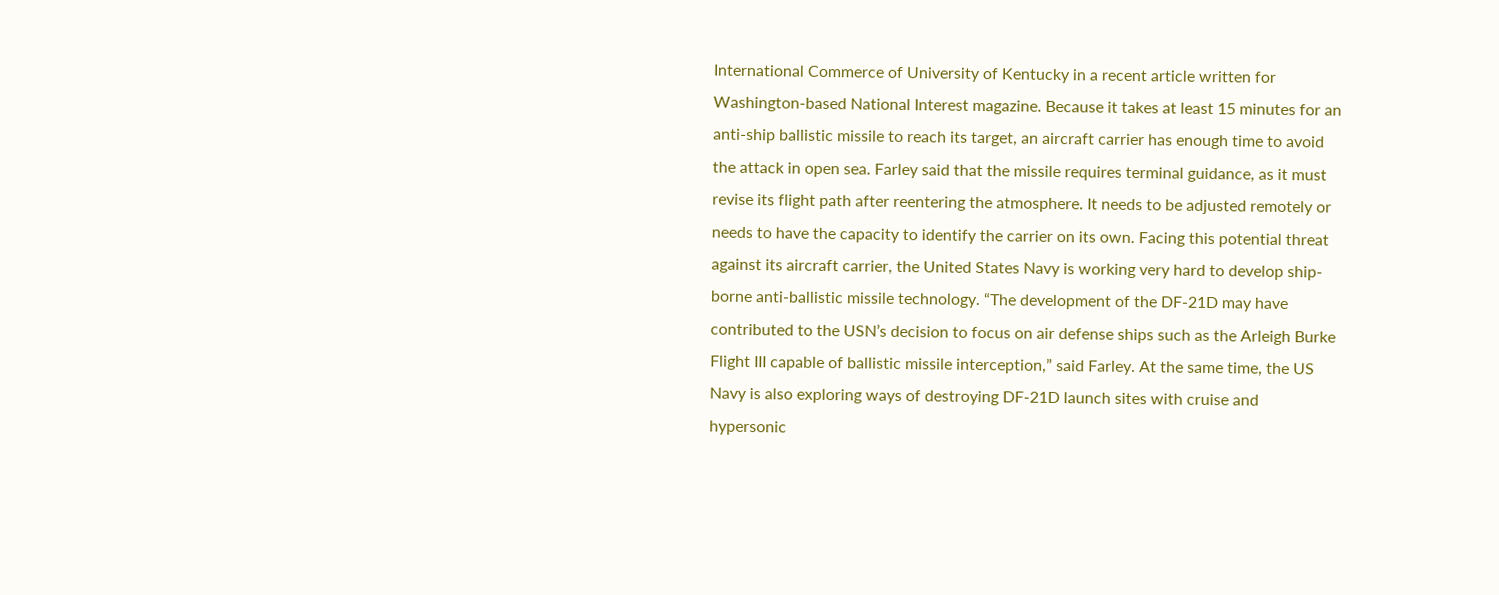International Commerce of University of Kentucky in a recent article written for Washington-based National Interest magazine. Because it takes at least 15 minutes for an anti-ship ballistic missile to reach its target, an aircraft carrier has enough time to avoid the attack in open sea. Farley said that the missile requires terminal guidance, as it must revise its flight path after reentering the atmosphere. It needs to be adjusted remotely or needs to have the capacity to identify the carrier on its own. Facing this potential threat against its aircraft carrier, the United States Navy is working very hard to develop ship-borne anti-ballistic missile technology. “The development of the DF-21D may have contributed to the USN’s decision to focus on air defense ships such as the Arleigh Burke Flight III capable of ballistic missile interception,” said Farley. At the same time, the US Navy is also exploring ways of destroying DF-21D launch sites with cruise and hypersonic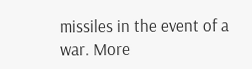missiles in the event of a war. More